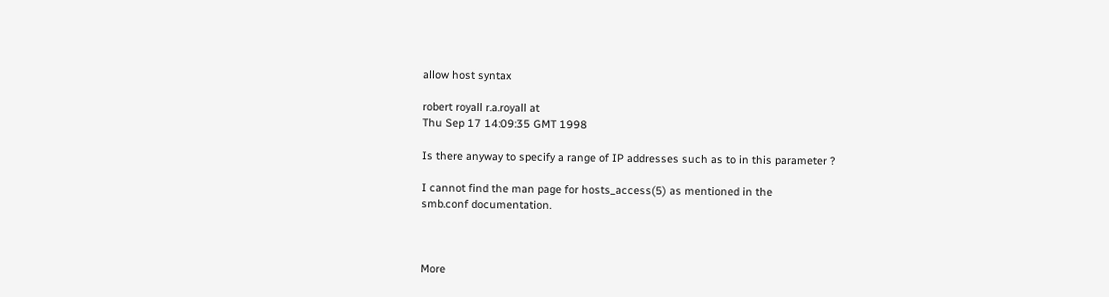allow host syntax

robert royall r.a.royall at
Thu Sep 17 14:09:35 GMT 1998

Is there anyway to specify a range of IP addresses such as to in this parameter ?

I cannot find the man page for hosts_access(5) as mentioned in the
smb.conf documentation.



More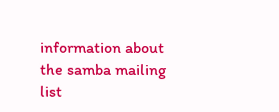information about the samba mailing list